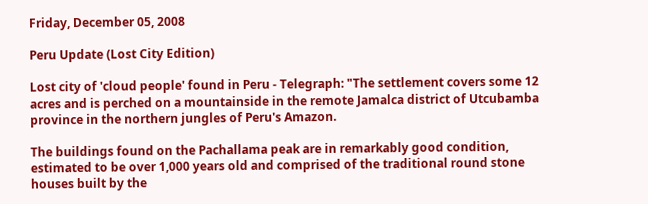Friday, December 05, 2008

Peru Update (Lost City Edition)

Lost city of 'cloud people' found in Peru - Telegraph: "The settlement covers some 12 acres and is perched on a mountainside in the remote Jamalca district of Utcubamba province in the northern jungles of Peru's Amazon.

The buildings found on the Pachallama peak are in remarkably good condition, estimated to be over 1,000 years old and comprised of the traditional round stone houses built by the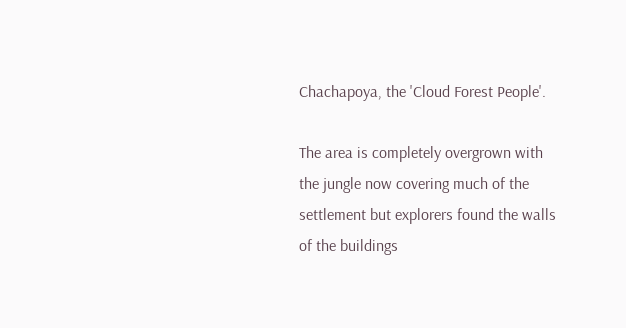Chachapoya, the 'Cloud Forest People'.

The area is completely overgrown with the jungle now covering much of the settlement but explorers found the walls of the buildings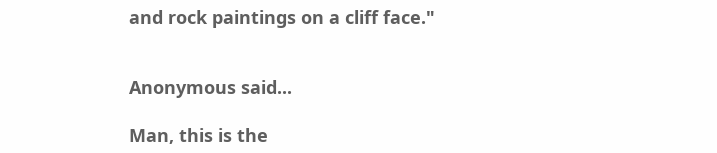and rock paintings on a cliff face."


Anonymous said...

Man, this is the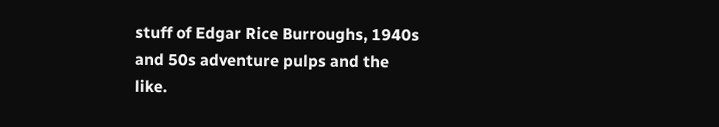stuff of Edgar Rice Burroughs, 1940s and 50s adventure pulps and the like.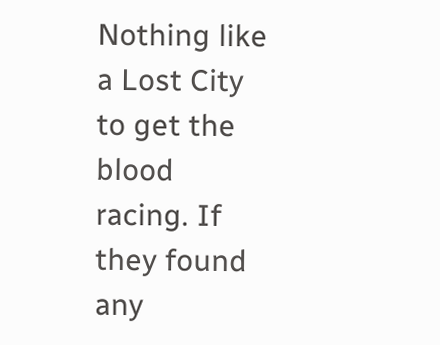Nothing like a Lost City to get the blood racing. If they found any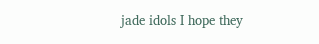jade idols I hope they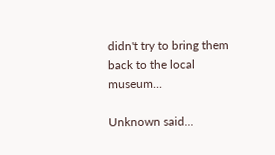didn't try to bring them back to the local museum...

Unknown said...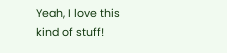Yeah, I love this kind of stuff!